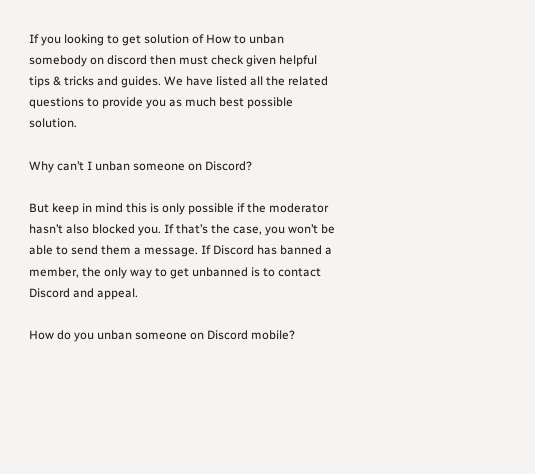If you looking to get solution of How to unban somebody on discord then must check given helpful tips & tricks and guides. We have listed all the related questions to provide you as much best possible solution.

Why can’t I unban someone on Discord?

But keep in mind this is only possible if the moderator hasn’t also blocked you. If that’s the case, you won’t be able to send them a message. If Discord has banned a member, the only way to get unbanned is to contact Discord and appeal.

How do you unban someone on Discord mobile?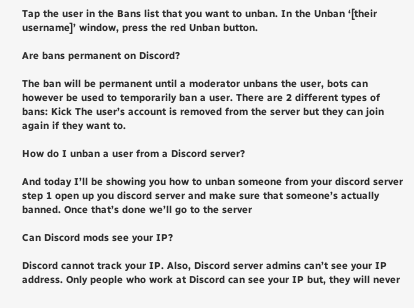Tap the user in the Bans list that you want to unban. In the Unban ‘[their username]’ window, press the red Unban button.

Are bans permanent on Discord?

The ban will be permanent until a moderator unbans the user, bots can however be used to temporarily ban a user. There are 2 different types of bans: Kick The user’s account is removed from the server but they can join again if they want to.

How do I unban a user from a Discord server?

And today I’ll be showing you how to unban someone from your discord server step 1 open up you discord server and make sure that someone’s actually banned. Once that’s done we’ll go to the server

Can Discord mods see your IP?

Discord cannot track your IP. Also, Discord server admins can’t see your IP address. Only people who work at Discord can see your IP but, they will never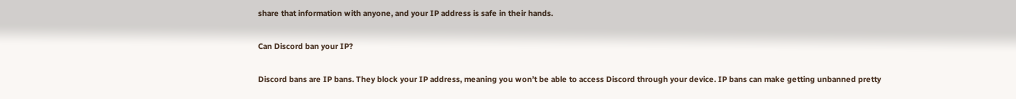share that information with anyone, and your IP address is safe in their hands.

Can Discord ban your IP?

Discord bans are IP bans. They block your IP address, meaning you won’t be able to access Discord through your device. IP bans can make getting unbanned pretty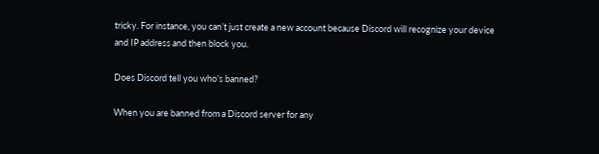tricky. For instance, you can’t just create a new account because Discord will recognize your device and IP address and then block you.

Does Discord tell you who’s banned?

When you are banned from a Discord server for any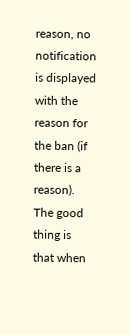reason, no notification is displayed with the reason for the ban (if there is a reason). The good thing is that when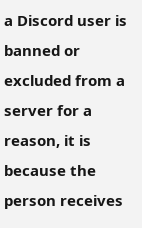a Discord user is banned or excluded from a server for a reason, it is because the person receives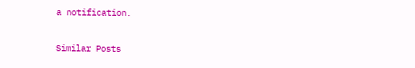a notification.

Similar Posts